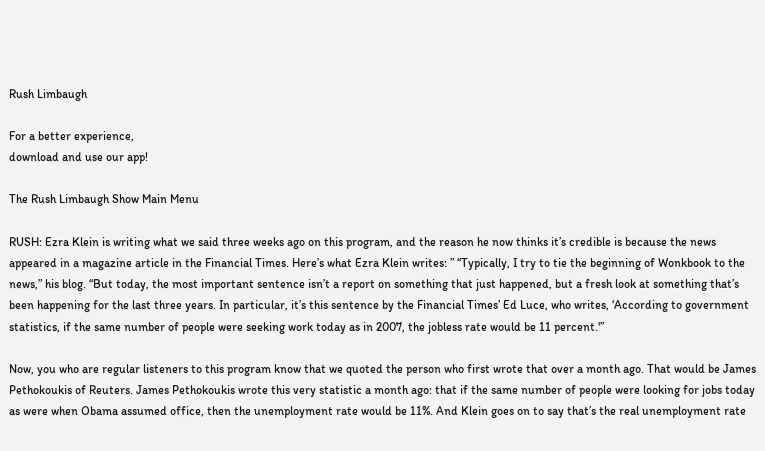Rush Limbaugh

For a better experience,
download and use our app!

The Rush Limbaugh Show Main Menu

RUSH: Ezra Klein is writing what we said three weeks ago on this program, and the reason he now thinks it’s credible is because the news appeared in a magazine article in the Financial Times. Here’s what Ezra Klein writes: ” “Typically, I try to tie the beginning of Wonkbook to the news,” his blog. “But today, the most important sentence isn’t a report on something that just happened, but a fresh look at something that’s been happening for the last three years. In particular, it’s this sentence by the Financial Times’ Ed Luce, who writes, ‘According to government statistics, if the same number of people were seeking work today as in 2007, the jobless rate would be 11 percent.'”

Now, you who are regular listeners to this program know that we quoted the person who first wrote that over a month ago. That would be James Pethokoukis of Reuters. James Pethokoukis wrote this very statistic a month ago: that if the same number of people were looking for jobs today as were when Obama assumed office, then the unemployment rate would be 11%. And Klein goes on to say that’s the real unemployment rate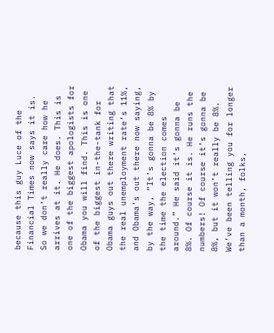because this guy Luce of the Financial Times now says it is. So we don’t really care how he arrives at it. He does. This is one of the biggest apologists for Obama you will find. This is one of the biggest in-the-tank for Obama guys out there writing that the real unemployment rate’s 11%, and Obama’s out there now saying, by the way, “It’s gonna be 8% by the time the election comes around.” He said it’s gonna be 8%. Of course it is. He runs the numbers! Of course it’s gonna be 8%, but it won’t really be 8%. We’ve been telling you for longer than a month, folks,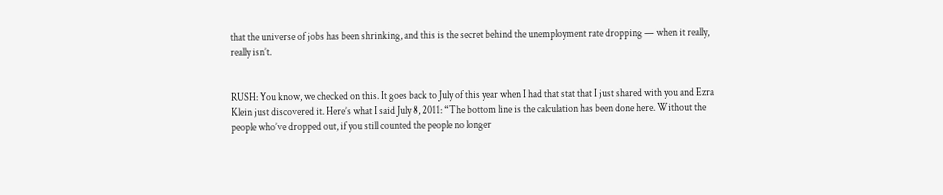that the universe of jobs has been shrinking, and this is the secret behind the unemployment rate dropping — when it really, really isn’t.


RUSH: You know, we checked on this. It goes back to July of this year when I had that stat that I just shared with you and Ezra Klein just discovered it. Here’s what I said July 8, 2011: “The bottom line is the calculation has been done here. Without the people who’ve dropped out, if you still counted the people no longer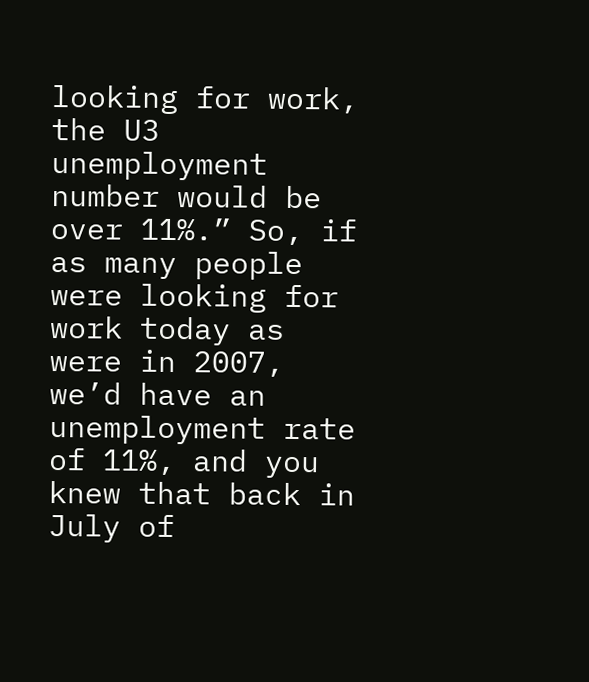looking for work, the U3 unemployment number would be over 11%.” So, if as many people were looking for work today as were in 2007, we’d have an unemployment rate of 11%, and you knew that back in July of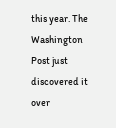this year. The Washington Post just discovered it over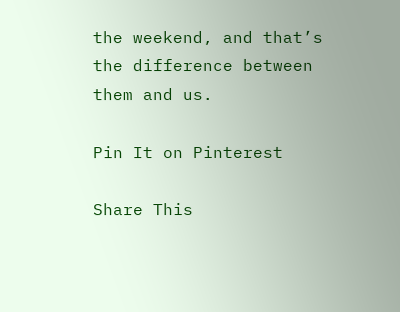the weekend, and that’s the difference between them and us.

Pin It on Pinterest

Share This